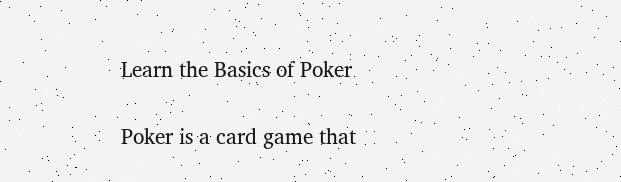Learn the Basics of Poker

Poker is a card game that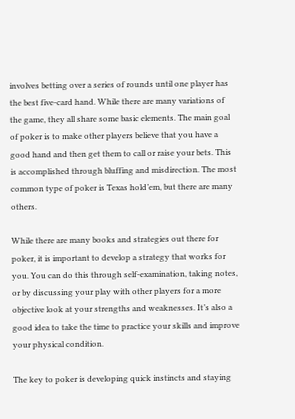involves betting over a series of rounds until one player has the best five-card hand. While there are many variations of the game, they all share some basic elements. The main goal of poker is to make other players believe that you have a good hand and then get them to call or raise your bets. This is accomplished through bluffing and misdirection. The most common type of poker is Texas hold’em, but there are many others.

While there are many books and strategies out there for poker, it is important to develop a strategy that works for you. You can do this through self-examination, taking notes, or by discussing your play with other players for a more objective look at your strengths and weaknesses. It’s also a good idea to take the time to practice your skills and improve your physical condition.

The key to poker is developing quick instincts and staying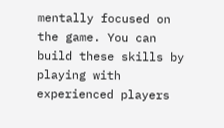mentally focused on the game. You can build these skills by playing with experienced players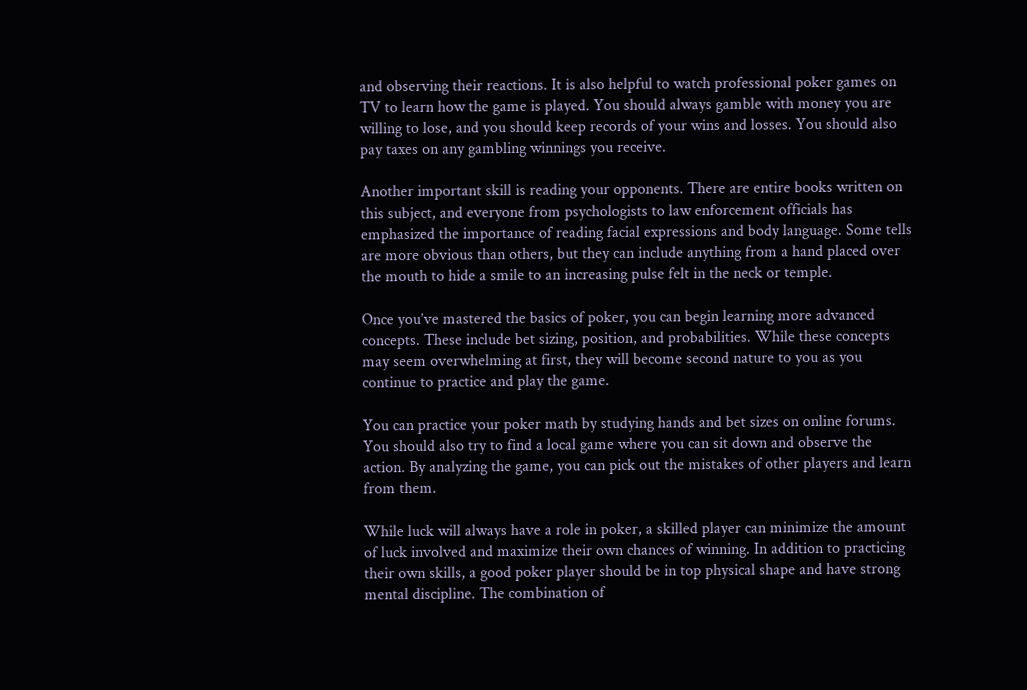and observing their reactions. It is also helpful to watch professional poker games on TV to learn how the game is played. You should always gamble with money you are willing to lose, and you should keep records of your wins and losses. You should also pay taxes on any gambling winnings you receive.

Another important skill is reading your opponents. There are entire books written on this subject, and everyone from psychologists to law enforcement officials has emphasized the importance of reading facial expressions and body language. Some tells are more obvious than others, but they can include anything from a hand placed over the mouth to hide a smile to an increasing pulse felt in the neck or temple.

Once you’ve mastered the basics of poker, you can begin learning more advanced concepts. These include bet sizing, position, and probabilities. While these concepts may seem overwhelming at first, they will become second nature to you as you continue to practice and play the game.

You can practice your poker math by studying hands and bet sizes on online forums. You should also try to find a local game where you can sit down and observe the action. By analyzing the game, you can pick out the mistakes of other players and learn from them.

While luck will always have a role in poker, a skilled player can minimize the amount of luck involved and maximize their own chances of winning. In addition to practicing their own skills, a good poker player should be in top physical shape and have strong mental discipline. The combination of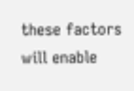these factors will enable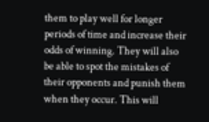them to play well for longer periods of time and increase their odds of winning. They will also be able to spot the mistakes of their opponents and punish them when they occur. This will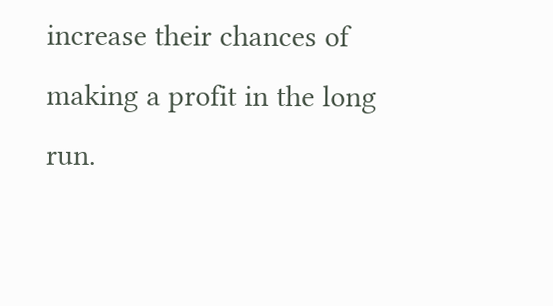increase their chances of making a profit in the long run.